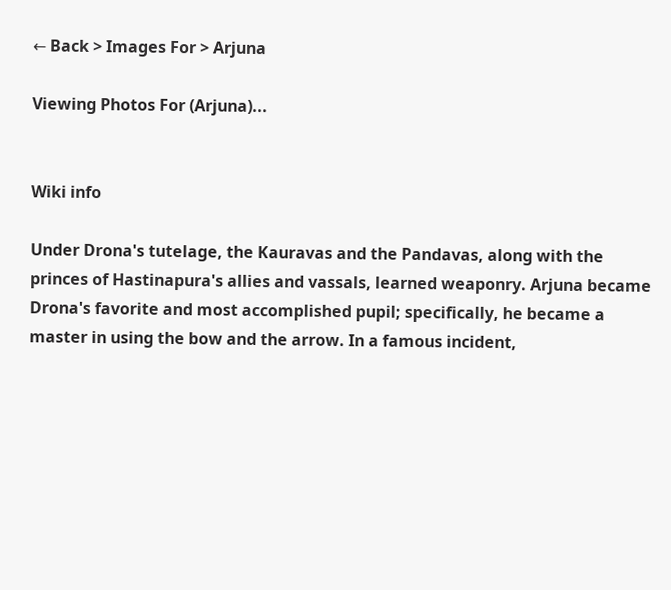← Back > Images For > Arjuna

Viewing Photos For (Arjuna)...


Wiki info

Under Drona's tutelage, the Kauravas and the Pandavas, along with the princes of Hastinapura's allies and vassals, learned weaponry. Arjuna became Drona's favorite and most accomplished pupil; specifically, he became a master in using the bow and the arrow. In a famous incident,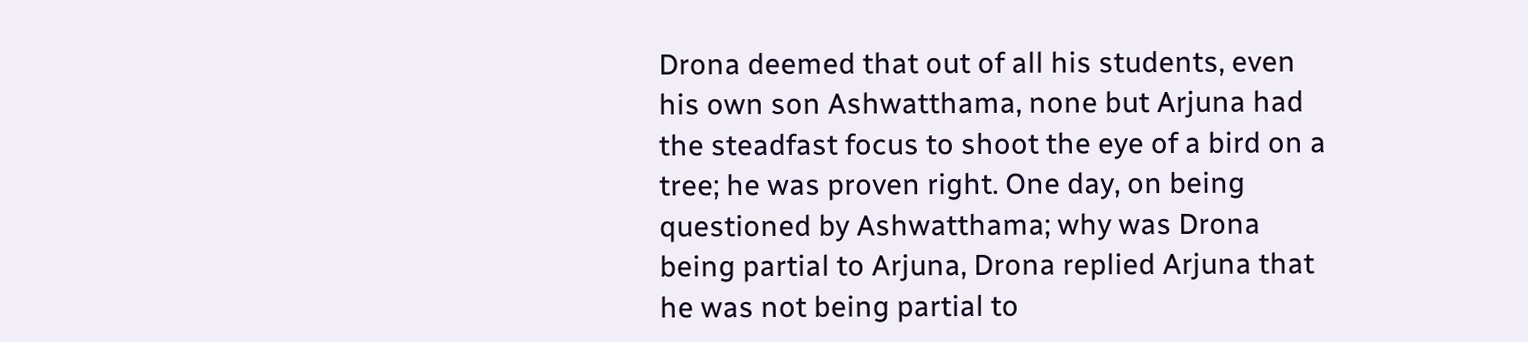Drona deemed that out of all his students, even his own son Ashwatthama, none but Arjuna had the steadfast focus to shoot the eye of a bird on a tree; he was proven right. One day, on being questioned by Ashwatthama; why was Drona being partial to Arjuna, Drona replied Arjuna that he was not being partial to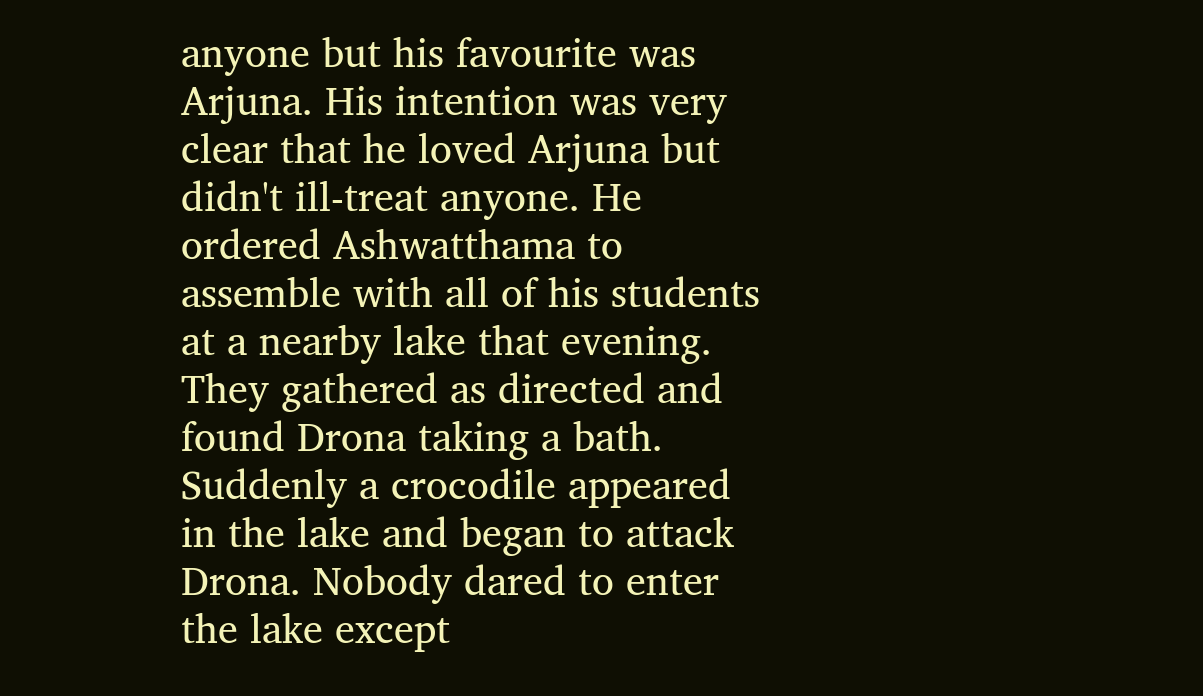anyone but his favourite was Arjuna. His intention was very clear that he loved Arjuna but didn't ill-treat anyone. He ordered Ashwatthama to assemble with all of his students at a nearby lake that evening. They gathered as directed and found Drona taking a bath. Suddenly a crocodile appeared in the lake and began to attack Drona. Nobody dared to enter the lake except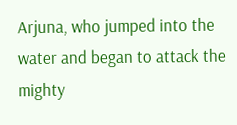Arjuna, who jumped into the water and began to attack the mighty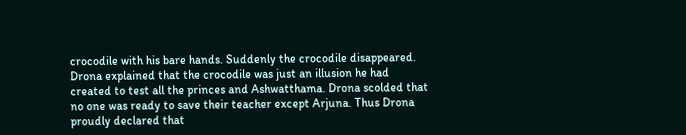crocodile with his bare hands. Suddenly the crocodile disappeared. Drona explained that the crocodile was just an illusion he had created to test all the princes and Ashwatthama. Drona scolded that no one was ready to save their teacher except Arjuna. Thus Drona proudly declared that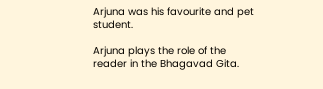Arjuna was his favourite and pet student.

Arjuna plays the role of the reader in the Bhagavad Gita.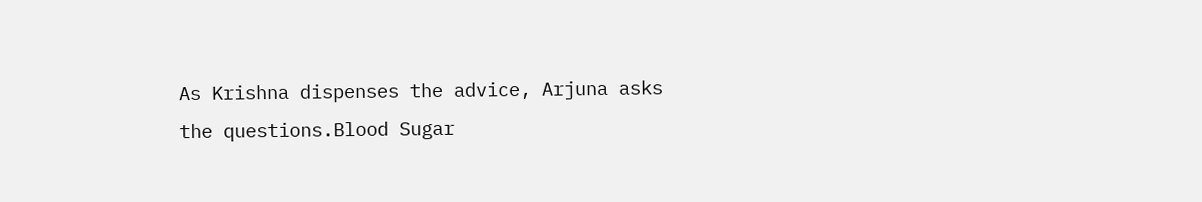As Krishna dispenses the advice, Arjuna asks the questions.Blood Sugar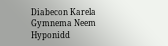Diabecon Karela Gymnema Neem Hyponidd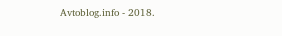Avtoblog.info - 2018.